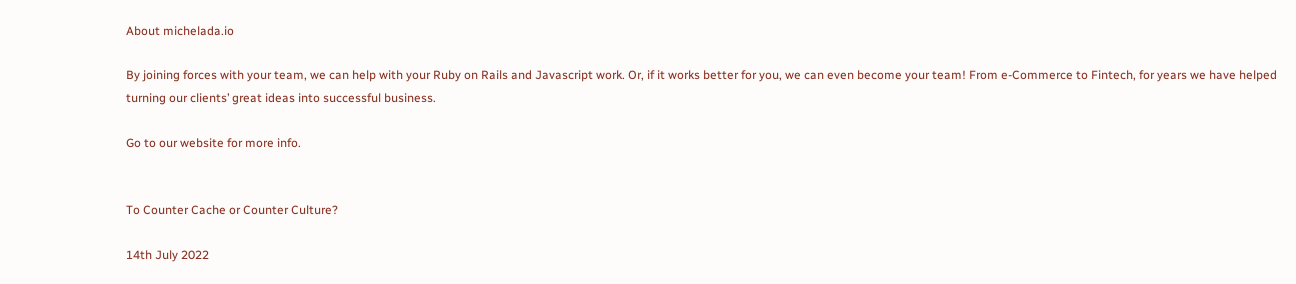About michelada.io

By joining forces with your team, we can help with your Ruby on Rails and Javascript work. Or, if it works better for you, we can even become your team! From e-Commerce to Fintech, for years we have helped turning our clients’ great ideas into successful business.

Go to our website for more info.


To Counter Cache or Counter Culture?

14th July 2022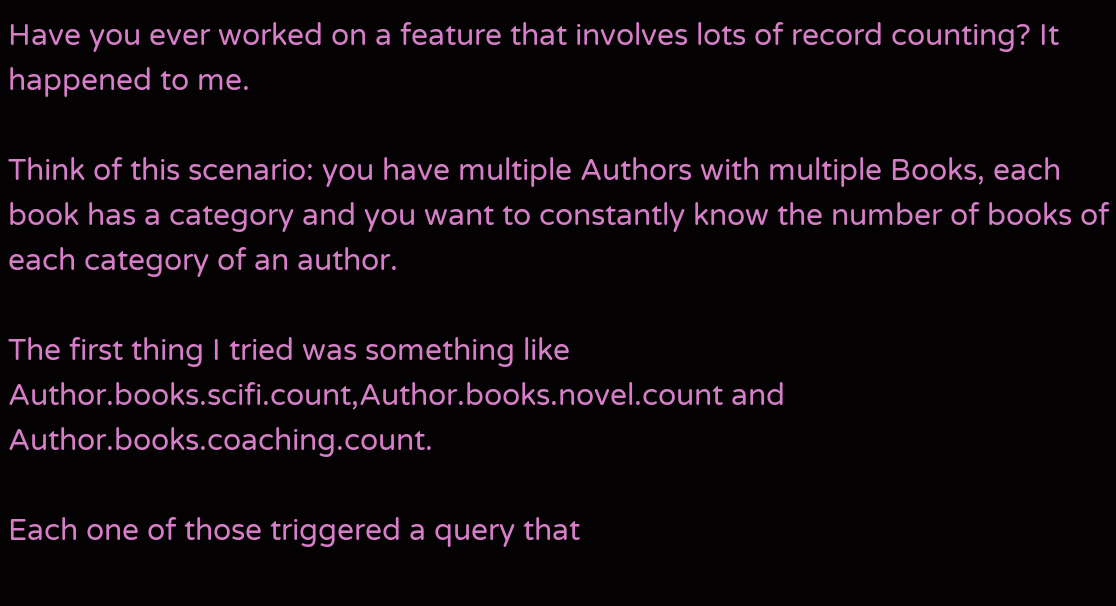Have you ever worked on a feature that involves lots of record counting? It happened to me.

Think of this scenario: you have multiple Authors with multiple Books, each book has a category and you want to constantly know the number of books of each category of an author.

The first thing I tried was something like Author.books.scifi.count,Author.books.novel.count and Author.books.coaching.count.

Each one of those triggered a query that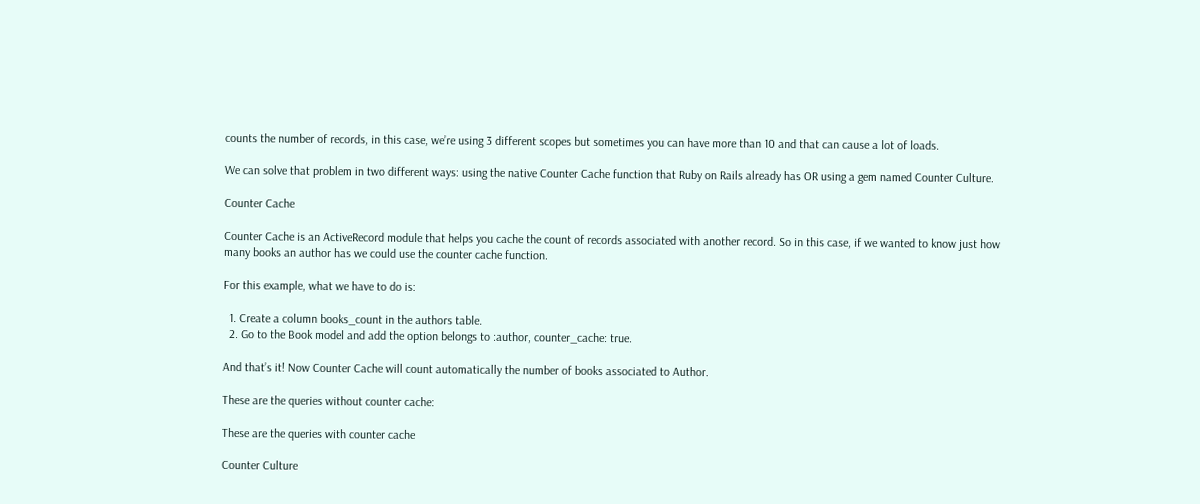counts the number of records, in this case, we’re using 3 different scopes but sometimes you can have more than 10 and that can cause a lot of loads.

We can solve that problem in two different ways: using the native Counter Cache function that Ruby on Rails already has OR using a gem named Counter Culture.

Counter Cache

Counter Cache is an ActiveRecord module that helps you cache the count of records associated with another record. So in this case, if we wanted to know just how many books an author has we could use the counter cache function.

For this example, what we have to do is:

  1. Create a column books_count in the authors table.
  2. Go to the Book model and add the option belongs to :author, counter_cache: true.

And that’s it! Now Counter Cache will count automatically the number of books associated to Author.

These are the queries without counter cache:

These are the queries with counter cache

Counter Culture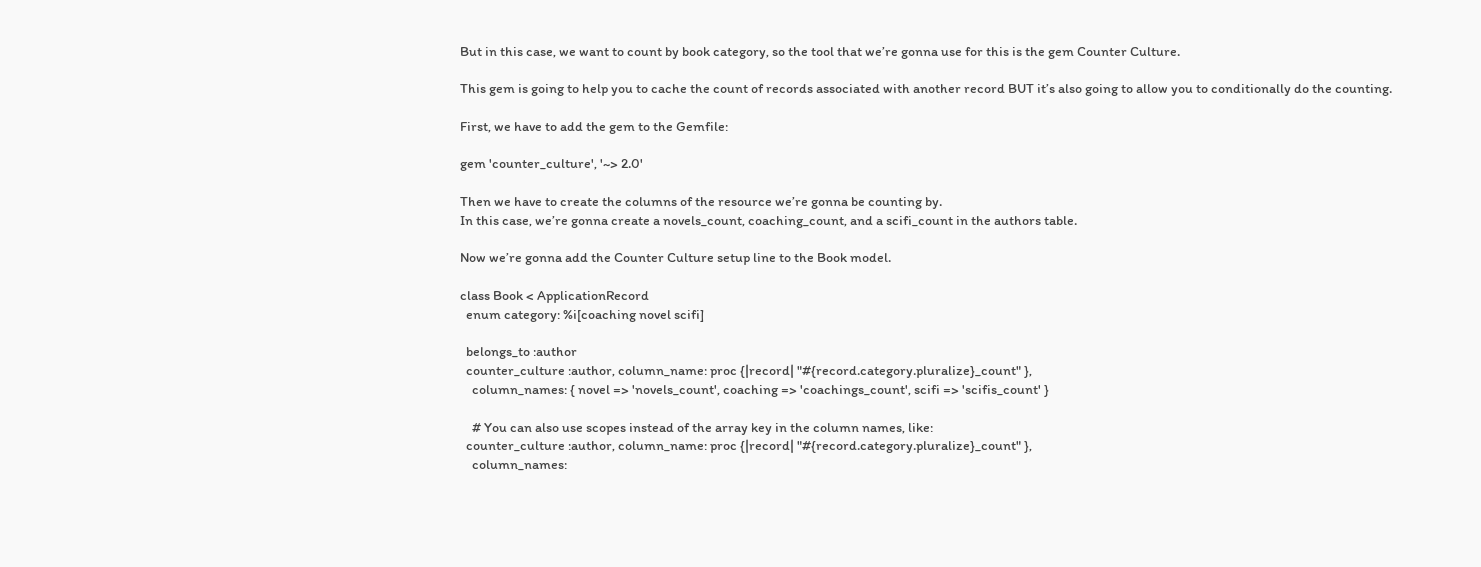But in this case, we want to count by book category, so the tool that we’re gonna use for this is the gem Counter Culture.

This gem is going to help you to cache the count of records associated with another record BUT it’s also going to allow you to conditionally do the counting.

First, we have to add the gem to the Gemfile:

gem 'counter_culture', '~> 2.0'

Then we have to create the columns of the resource we’re gonna be counting by.
In this case, we’re gonna create a novels_count, coaching_count, and a scifi_count in the authors table.

Now we’re gonna add the Counter Culture setup line to the Book model.

class Book < ApplicationRecord
  enum category: %i[coaching novel scifi]

  belongs_to :author
  counter_culture :author, column_name: proc {|record| "#{record.category.pluralize}_count" },
    column_names: { novel => 'novels_count', coaching => 'coachings_count', scifi => 'scifis_count' }

    # You can also use scopes instead of the array key in the column names, like:
  counter_culture :author, column_name: proc {|record| "#{record.category.pluralize}_count" },
    column_names: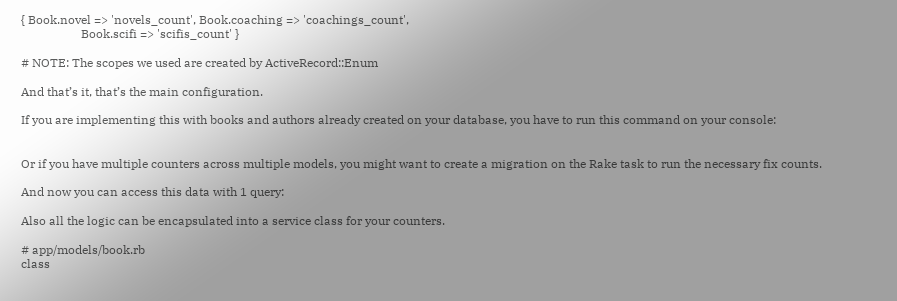{ Book.novel => 'novels_count', Book.coaching => 'coachings_count',
                    Book.scifi => 'scifis_count' }

# NOTE: The scopes we used are created by ActiveRecord::Enum

And that’s it, that’s the main configuration.

If you are implementing this with books and authors already created on your database, you have to run this command on your console:


Or if you have multiple counters across multiple models, you might want to create a migration on the Rake task to run the necessary fix counts.

And now you can access this data with 1 query:

Also all the logic can be encapsulated into a service class for your counters.

# app/models/book.rb
class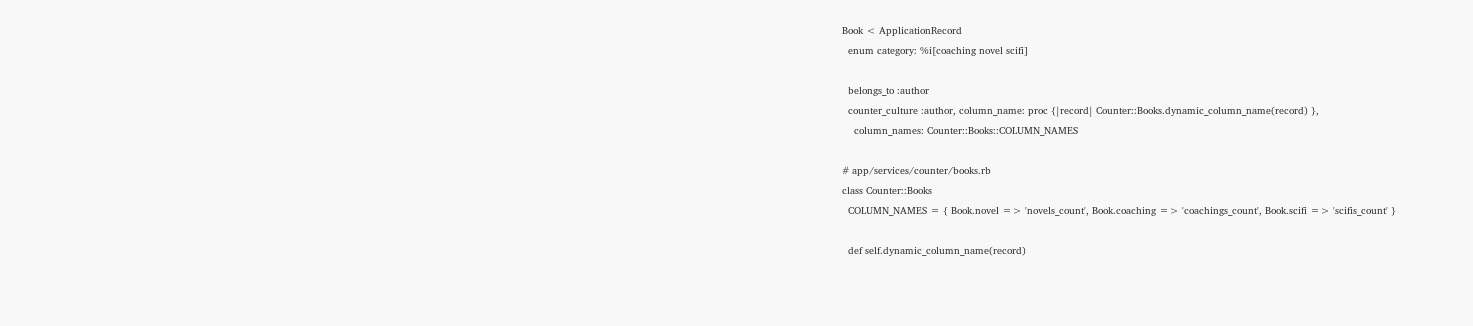Book < ApplicationRecord
  enum category: %i[coaching novel scifi]

  belongs_to :author
  counter_culture :author, column_name: proc {|record| Counter::Books.dynamic_column_name(record) },
    column_names: Counter::Books::COLUMN_NAMES

# app/services/counter/books.rb
class Counter::Books
  COLUMN_NAMES = { Book.novel => 'novels_count', Book.coaching => 'coachings_count', Book.scifi => 'scifis_count' }

  def self.dynamic_column_name(record)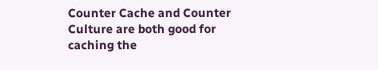Counter Cache and Counter Culture are both good for caching the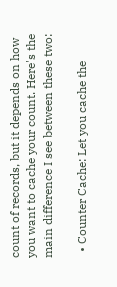count of records, but it depends on how you want to cache your count. Here's the main difference I see between these two:

  • Counter Cache: Let you cache the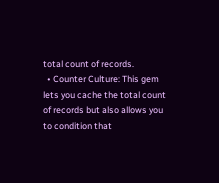total count of records.
  • Counter Culture: This gem lets you cache the total count of records but also allows you to condition that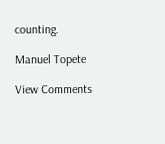counting.

Manuel Topete

View Comments